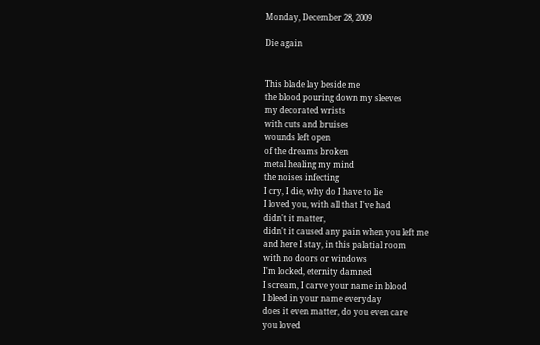Monday, December 28, 2009

Die again


This blade lay beside me
the blood pouring down my sleeves
my decorated wrists
with cuts and bruises
wounds left open
of the dreams broken
metal healing my mind
the noises infecting
I cry, I die, why do I have to lie
I loved you, with all that I've had
didn't it matter,
didn't it caused any pain when you left me
and here I stay, in this palatial room
with no doors or windows
I'm locked, eternity damned
I scream, I carve your name in blood
I bleed in your name everyday
does it even matter, do you even care
you loved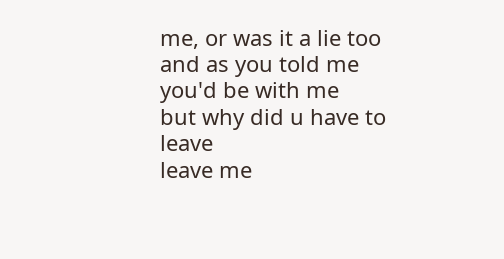me, or was it a lie too
and as you told me you'd be with me
but why did u have to leave
leave me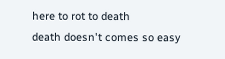here to rot to death
death doesn't comes so easy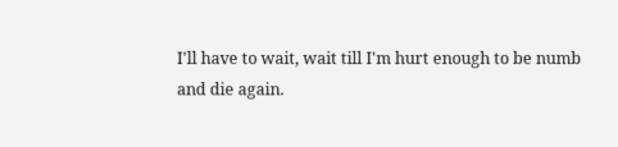I'll have to wait, wait till I'm hurt enough to be numb
and die again.